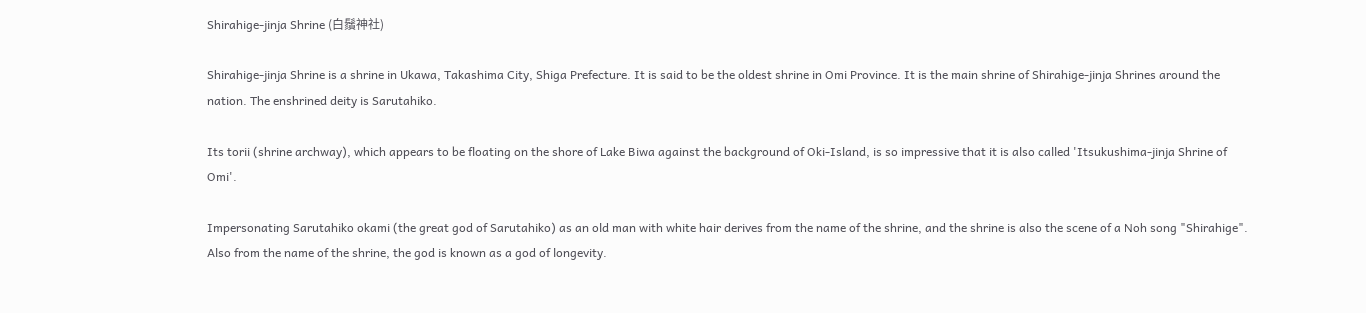Shirahige-jinja Shrine (白鬚神社)

Shirahige-jinja Shrine is a shrine in Ukawa, Takashima City, Shiga Prefecture. It is said to be the oldest shrine in Omi Province. It is the main shrine of Shirahige-jinja Shrines around the nation. The enshrined deity is Sarutahiko.

Its torii (shrine archway), which appears to be floating on the shore of Lake Biwa against the background of Oki-Island, is so impressive that it is also called 'Itsukushima-jinja Shrine of Omi'.

Impersonating Sarutahiko okami (the great god of Sarutahiko) as an old man with white hair derives from the name of the shrine, and the shrine is also the scene of a Noh song "Shirahige". Also from the name of the shrine, the god is known as a god of longevity.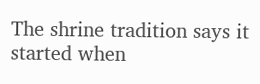The shrine tradition says it started when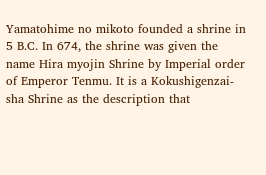Yamatohime no mikoto founded a shrine in 5 B.C. In 674, the shrine was given the name Hira myojin Shrine by Imperial order of Emperor Tenmu. It is a Kokushigenzai-sha Shrine as the description that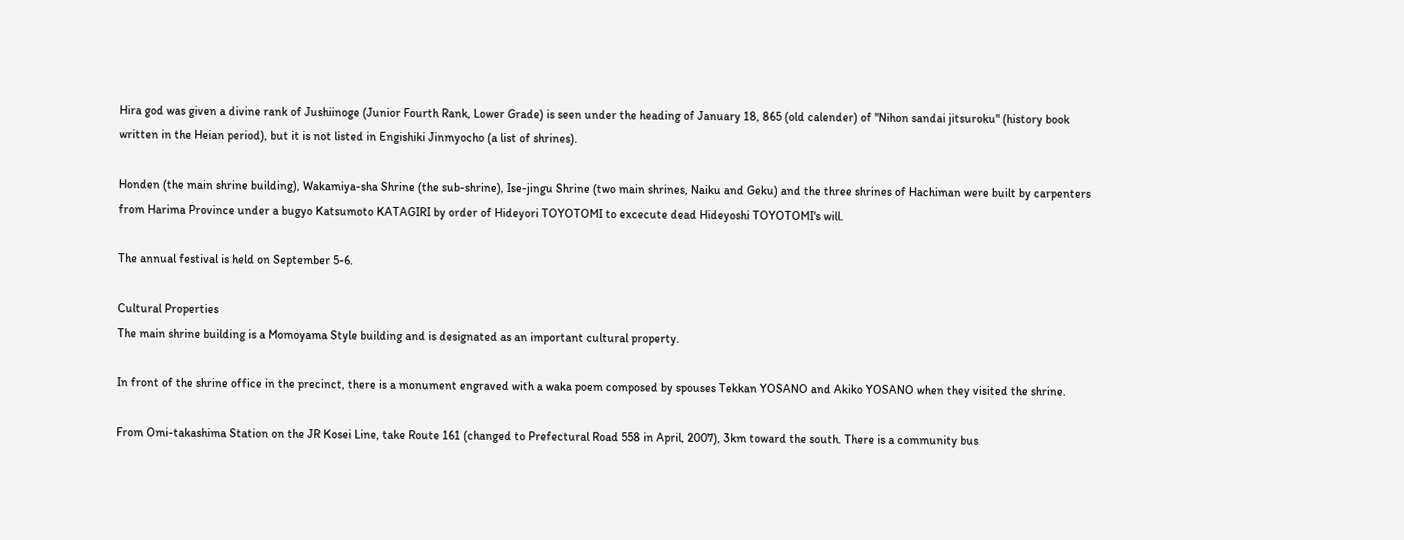Hira god was given a divine rank of Jushiinoge (Junior Fourth Rank, Lower Grade) is seen under the heading of January 18, 865 (old calender) of "Nihon sandai jitsuroku" (history book written in the Heian period), but it is not listed in Engishiki Jinmyocho (a list of shrines).

Honden (the main shrine building), Wakamiya-sha Shrine (the sub-shrine), Ise-jingu Shrine (two main shrines, Naiku and Geku) and the three shrines of Hachiman were built by carpenters from Harima Province under a bugyo Katsumoto KATAGIRI by order of Hideyori TOYOTOMI to excecute dead Hideyoshi TOYOTOMI's will.

The annual festival is held on September 5-6.

Cultural Properties
The main shrine building is a Momoyama Style building and is designated as an important cultural property.

In front of the shrine office in the precinct, there is a monument engraved with a waka poem composed by spouses Tekkan YOSANO and Akiko YOSANO when they visited the shrine.

From Omi-takashima Station on the JR Kosei Line, take Route 161 (changed to Prefectural Road 558 in April, 2007), 3km toward the south. There is a community bus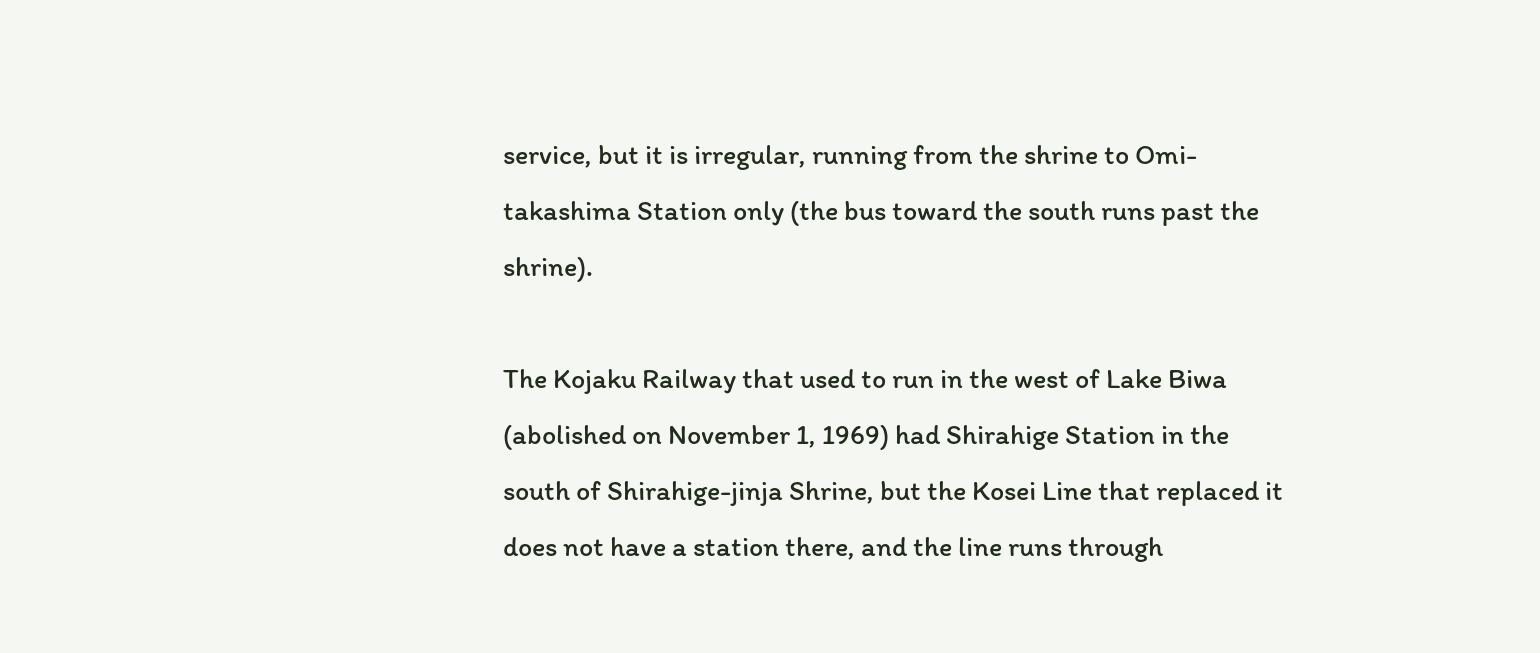service, but it is irregular, running from the shrine to Omi-takashima Station only (the bus toward the south runs past the shrine).

The Kojaku Railway that used to run in the west of Lake Biwa (abolished on November 1, 1969) had Shirahige Station in the south of Shirahige-jinja Shrine, but the Kosei Line that replaced it does not have a station there, and the line runs through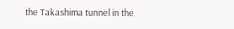the Takashima tunnel in the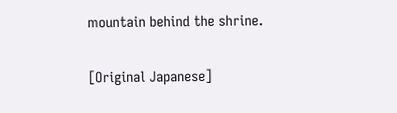mountain behind the shrine.

[Original Japanese]